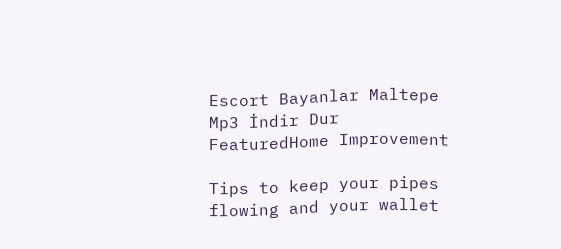Escort Bayanlar Maltepe
Mp3 İndir Dur
FeaturedHome Improvement

Tips to keep your pipes flowing and your wallet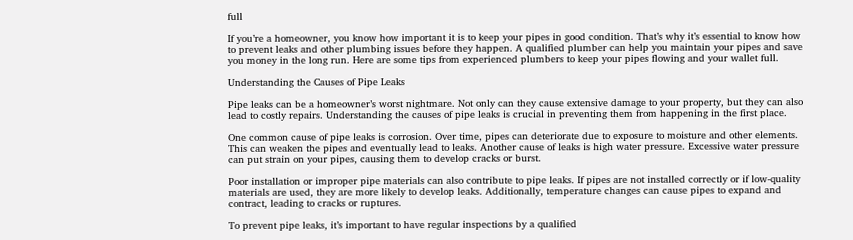full

If you’re a homeowner, you know how important it is to keep your pipes in good condition. That’s why it’s essential to know how to prevent leaks and other plumbing issues before they happen. A qualified plumber can help you maintain your pipes and save you money in the long run. Here are some tips from experienced plumbers to keep your pipes flowing and your wallet full.

Understanding the Causes of Pipe Leaks

Pipe leaks can be a homeowner’s worst nightmare. Not only can they cause extensive damage to your property, but they can also lead to costly repairs. Understanding the causes of pipe leaks is crucial in preventing them from happening in the first place.

One common cause of pipe leaks is corrosion. Over time, pipes can deteriorate due to exposure to moisture and other elements. This can weaken the pipes and eventually lead to leaks. Another cause of leaks is high water pressure. Excessive water pressure can put strain on your pipes, causing them to develop cracks or burst.

Poor installation or improper pipe materials can also contribute to pipe leaks. If pipes are not installed correctly or if low-quality materials are used, they are more likely to develop leaks. Additionally, temperature changes can cause pipes to expand and contract, leading to cracks or ruptures.

To prevent pipe leaks, it’s important to have regular inspections by a qualified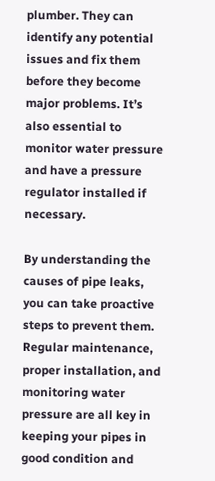plumber. They can identify any potential issues and fix them before they become major problems. It’s also essential to monitor water pressure and have a pressure regulator installed if necessary.

By understanding the causes of pipe leaks, you can take proactive steps to prevent them. Regular maintenance, proper installation, and monitoring water pressure are all key in keeping your pipes in good condition and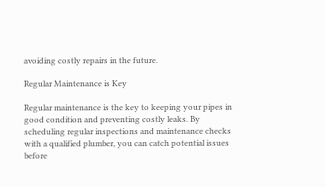avoiding costly repairs in the future.

Regular Maintenance is Key

Regular maintenance is the key to keeping your pipes in good condition and preventing costly leaks. By scheduling regular inspections and maintenance checks with a qualified plumber, you can catch potential issues before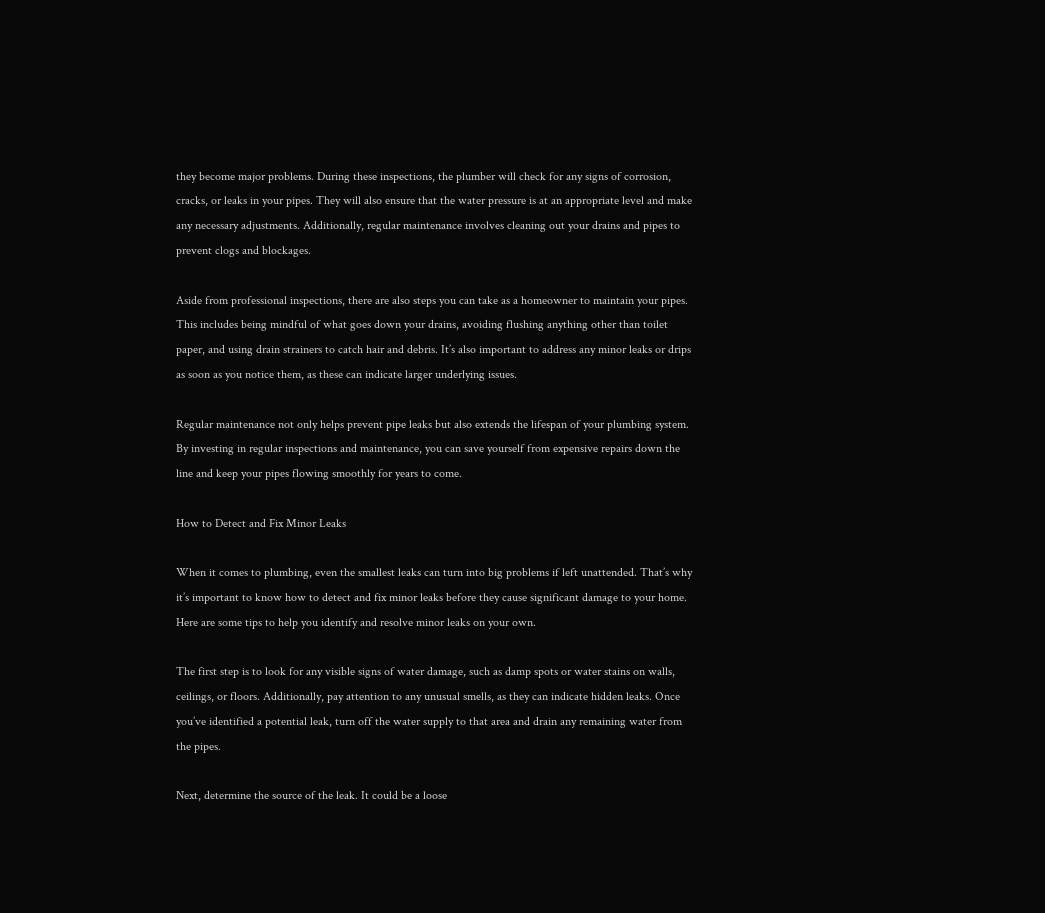they become major problems. During these inspections, the plumber will check for any signs of corrosion, cracks, or leaks in your pipes. They will also ensure that the water pressure is at an appropriate level and make any necessary adjustments. Additionally, regular maintenance involves cleaning out your drains and pipes to prevent clogs and blockages.

Aside from professional inspections, there are also steps you can take as a homeowner to maintain your pipes. This includes being mindful of what goes down your drains, avoiding flushing anything other than toilet paper, and using drain strainers to catch hair and debris. It’s also important to address any minor leaks or drips as soon as you notice them, as these can indicate larger underlying issues.

Regular maintenance not only helps prevent pipe leaks but also extends the lifespan of your plumbing system. By investing in regular inspections and maintenance, you can save yourself from expensive repairs down the line and keep your pipes flowing smoothly for years to come.

How to Detect and Fix Minor Leaks

When it comes to plumbing, even the smallest leaks can turn into big problems if left unattended. That’s why it’s important to know how to detect and fix minor leaks before they cause significant damage to your home. Here are some tips to help you identify and resolve minor leaks on your own.

The first step is to look for any visible signs of water damage, such as damp spots or water stains on walls, ceilings, or floors. Additionally, pay attention to any unusual smells, as they can indicate hidden leaks. Once you’ve identified a potential leak, turn off the water supply to that area and drain any remaining water from the pipes.

Next, determine the source of the leak. It could be a loose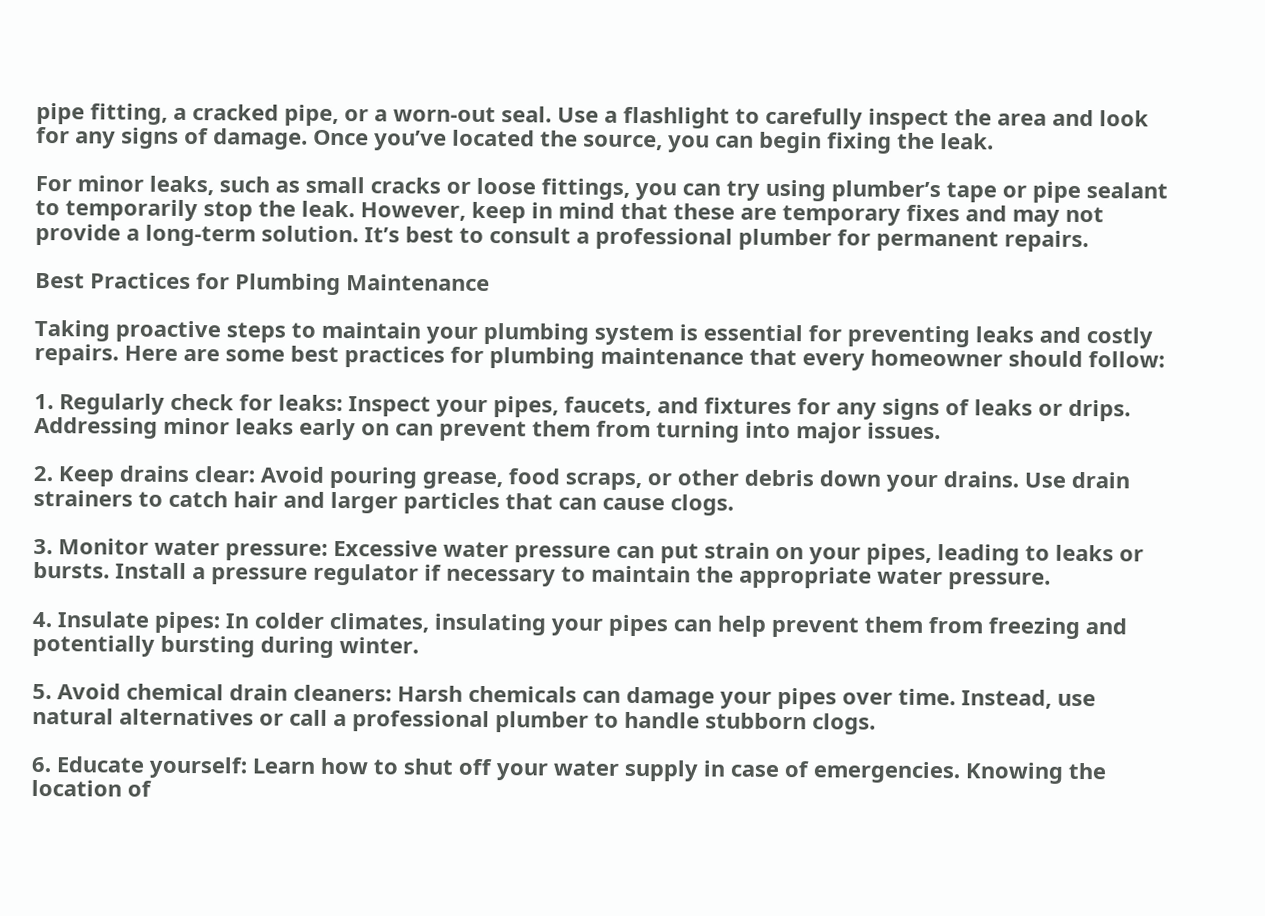pipe fitting, a cracked pipe, or a worn-out seal. Use a flashlight to carefully inspect the area and look for any signs of damage. Once you’ve located the source, you can begin fixing the leak.

For minor leaks, such as small cracks or loose fittings, you can try using plumber’s tape or pipe sealant to temporarily stop the leak. However, keep in mind that these are temporary fixes and may not provide a long-term solution. It’s best to consult a professional plumber for permanent repairs.

Best Practices for Plumbing Maintenance

Taking proactive steps to maintain your plumbing system is essential for preventing leaks and costly repairs. Here are some best practices for plumbing maintenance that every homeowner should follow:

1. Regularly check for leaks: Inspect your pipes, faucets, and fixtures for any signs of leaks or drips. Addressing minor leaks early on can prevent them from turning into major issues.

2. Keep drains clear: Avoid pouring grease, food scraps, or other debris down your drains. Use drain strainers to catch hair and larger particles that can cause clogs.

3. Monitor water pressure: Excessive water pressure can put strain on your pipes, leading to leaks or bursts. Install a pressure regulator if necessary to maintain the appropriate water pressure.

4. Insulate pipes: In colder climates, insulating your pipes can help prevent them from freezing and potentially bursting during winter.

5. Avoid chemical drain cleaners: Harsh chemicals can damage your pipes over time. Instead, use natural alternatives or call a professional plumber to handle stubborn clogs.

6. Educate yourself: Learn how to shut off your water supply in case of emergencies. Knowing the location of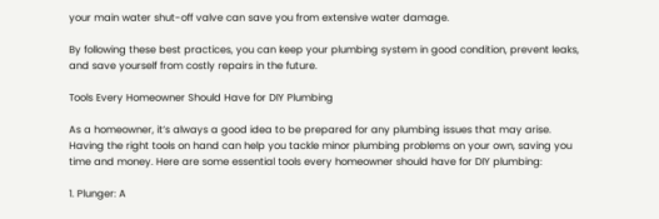your main water shut-off valve can save you from extensive water damage.

By following these best practices, you can keep your plumbing system in good condition, prevent leaks, and save yourself from costly repairs in the future.

Tools Every Homeowner Should Have for DIY Plumbing

As a homeowner, it’s always a good idea to be prepared for any plumbing issues that may arise. Having the right tools on hand can help you tackle minor plumbing problems on your own, saving you time and money. Here are some essential tools every homeowner should have for DIY plumbing:

1. Plunger: A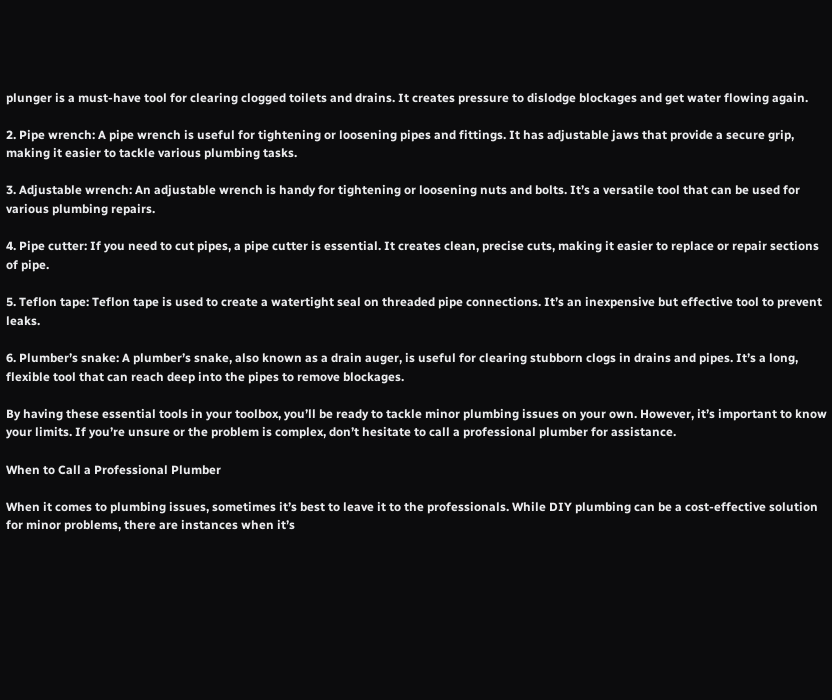plunger is a must-have tool for clearing clogged toilets and drains. It creates pressure to dislodge blockages and get water flowing again.

2. Pipe wrench: A pipe wrench is useful for tightening or loosening pipes and fittings. It has adjustable jaws that provide a secure grip, making it easier to tackle various plumbing tasks.

3. Adjustable wrench: An adjustable wrench is handy for tightening or loosening nuts and bolts. It’s a versatile tool that can be used for various plumbing repairs.

4. Pipe cutter: If you need to cut pipes, a pipe cutter is essential. It creates clean, precise cuts, making it easier to replace or repair sections of pipe.

5. Teflon tape: Teflon tape is used to create a watertight seal on threaded pipe connections. It’s an inexpensive but effective tool to prevent leaks.

6. Plumber’s snake: A plumber’s snake, also known as a drain auger, is useful for clearing stubborn clogs in drains and pipes. It’s a long, flexible tool that can reach deep into the pipes to remove blockages.

By having these essential tools in your toolbox, you’ll be ready to tackle minor plumbing issues on your own. However, it’s important to know your limits. If you’re unsure or the problem is complex, don’t hesitate to call a professional plumber for assistance.

When to Call a Professional Plumber

When it comes to plumbing issues, sometimes it’s best to leave it to the professionals. While DIY plumbing can be a cost-effective solution for minor problems, there are instances when it’s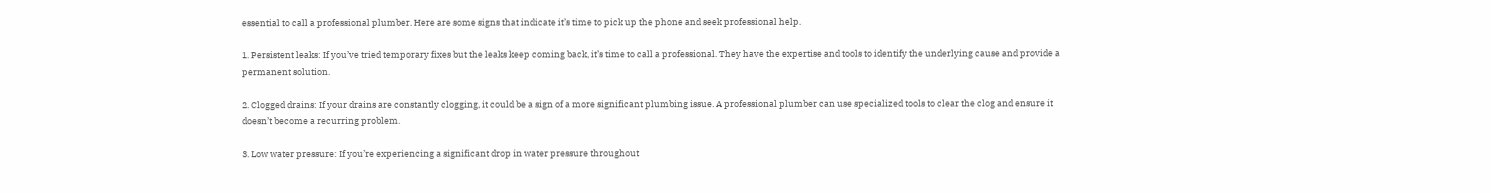essential to call a professional plumber. Here are some signs that indicate it’s time to pick up the phone and seek professional help.

1. Persistent leaks: If you’ve tried temporary fixes but the leaks keep coming back, it’s time to call a professional. They have the expertise and tools to identify the underlying cause and provide a permanent solution.

2. Clogged drains: If your drains are constantly clogging, it could be a sign of a more significant plumbing issue. A professional plumber can use specialized tools to clear the clog and ensure it doesn’t become a recurring problem.

3. Low water pressure: If you’re experiencing a significant drop in water pressure throughout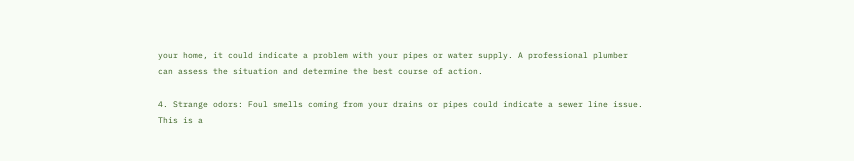your home, it could indicate a problem with your pipes or water supply. A professional plumber can assess the situation and determine the best course of action.

4. Strange odors: Foul smells coming from your drains or pipes could indicate a sewer line issue. This is a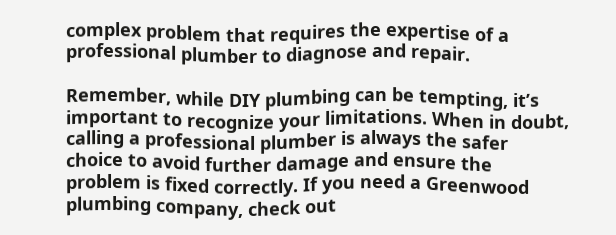complex problem that requires the expertise of a professional plumber to diagnose and repair.

Remember, while DIY plumbing can be tempting, it’s important to recognize your limitations. When in doubt, calling a professional plumber is always the safer choice to avoid further damage and ensure the problem is fixed correctly. If you need a Greenwood plumbing company, check out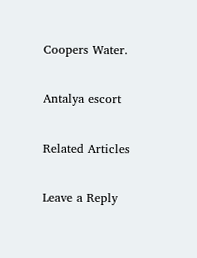Coopers Water.

Antalya escort

Related Articles

Leave a Reply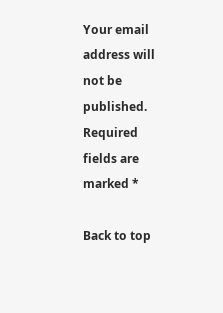Your email address will not be published. Required fields are marked *

Back to top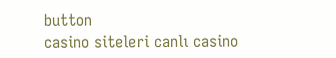button
casino siteleri canlı casino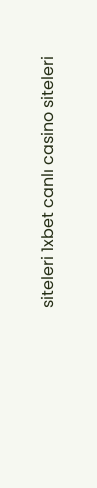siteleri 1xbet canlı casino siteleri